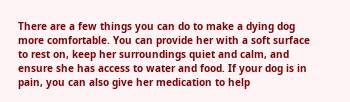There are a few things you can do to make a dying dog more comfortable. You can provide her with a soft surface to rest on, keep her surroundings quiet and calm, and ensure she has access to water and food. If your dog is in pain, you can also give her medication to help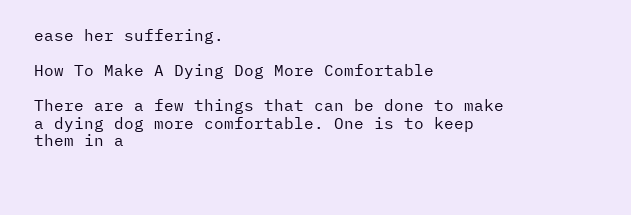ease her suffering.

How To Make A Dying Dog More Comfortable

There are a few things that can be done to make a dying dog more comfortable. One is to keep them in a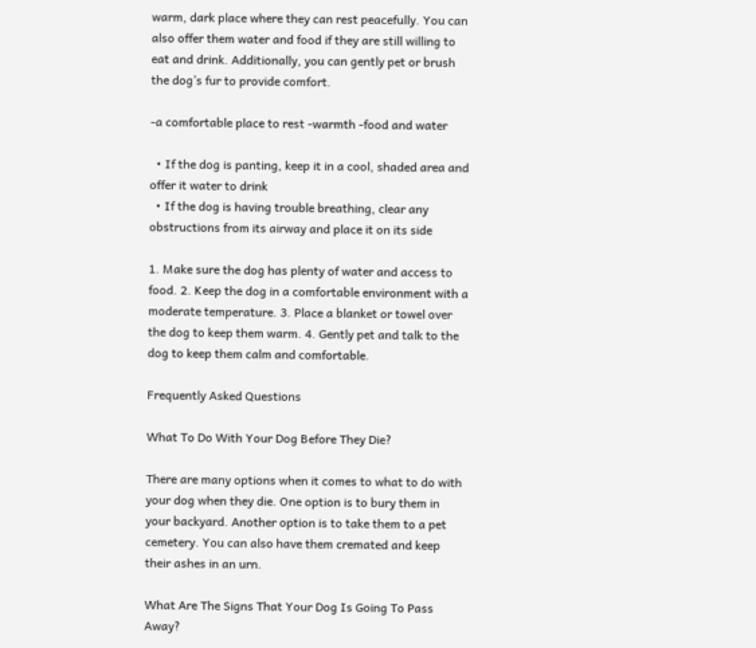warm, dark place where they can rest peacefully. You can also offer them water and food if they are still willing to eat and drink. Additionally, you can gently pet or brush the dog’s fur to provide comfort.

-a comfortable place to rest -warmth -food and water

  • If the dog is panting, keep it in a cool, shaded area and offer it water to drink
  • If the dog is having trouble breathing, clear any obstructions from its airway and place it on its side

1. Make sure the dog has plenty of water and access to food. 2. Keep the dog in a comfortable environment with a moderate temperature. 3. Place a blanket or towel over the dog to keep them warm. 4. Gently pet and talk to the dog to keep them calm and comfortable.

Frequently Asked Questions

What To Do With Your Dog Before They Die?

There are many options when it comes to what to do with your dog when they die. One option is to bury them in your backyard. Another option is to take them to a pet cemetery. You can also have them cremated and keep their ashes in an urn.

What Are The Signs That Your Dog Is Going To Pass Away?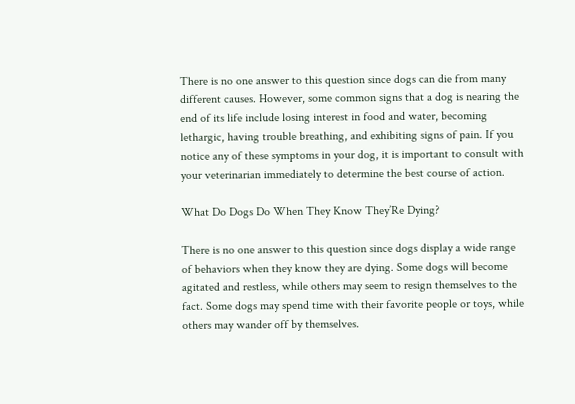There is no one answer to this question since dogs can die from many different causes. However, some common signs that a dog is nearing the end of its life include losing interest in food and water, becoming lethargic, having trouble breathing, and exhibiting signs of pain. If you notice any of these symptoms in your dog, it is important to consult with your veterinarian immediately to determine the best course of action.

What Do Dogs Do When They Know They’Re Dying?

There is no one answer to this question since dogs display a wide range of behaviors when they know they are dying. Some dogs will become agitated and restless, while others may seem to resign themselves to the fact. Some dogs may spend time with their favorite people or toys, while others may wander off by themselves.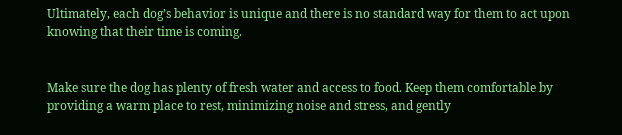Ultimately, each dog’s behavior is unique and there is no standard way for them to act upon knowing that their time is coming.


Make sure the dog has plenty of fresh water and access to food. Keep them comfortable by providing a warm place to rest, minimizing noise and stress, and gently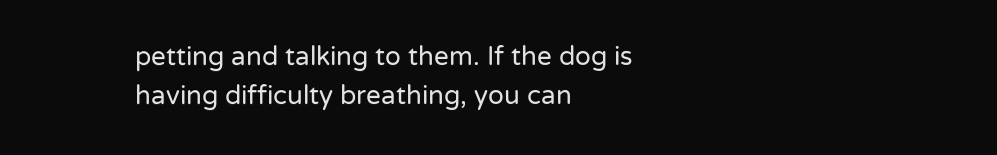petting and talking to them. If the dog is having difficulty breathing, you can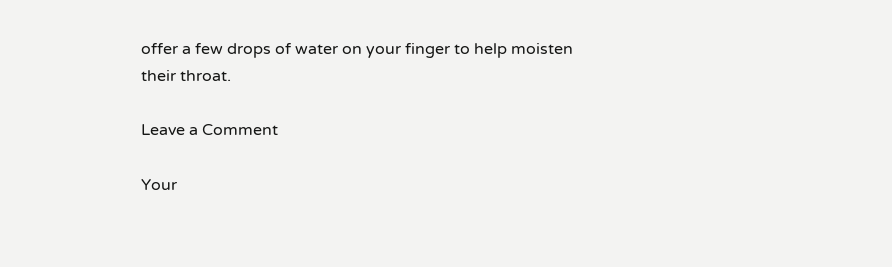offer a few drops of water on your finger to help moisten their throat.

Leave a Comment

Your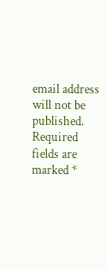email address will not be published. Required fields are marked *